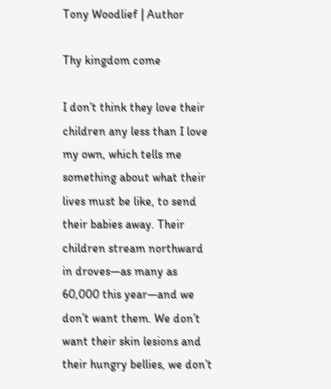Tony Woodlief | Author

Thy kingdom come

I don’t think they love their children any less than I love my own, which tells me something about what their lives must be like, to send their babies away. Their children stream northward in droves—as many as 60,000 this year—and we don’t want them. We don’t want their skin lesions and their hungry bellies, we don’t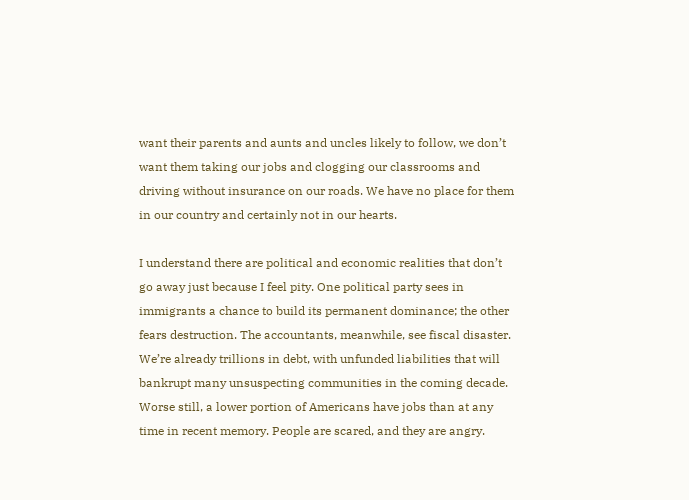want their parents and aunts and uncles likely to follow, we don’t want them taking our jobs and clogging our classrooms and driving without insurance on our roads. We have no place for them in our country and certainly not in our hearts.

I understand there are political and economic realities that don’t go away just because I feel pity. One political party sees in immigrants a chance to build its permanent dominance; the other fears destruction. The accountants, meanwhile, see fiscal disaster. We’re already trillions in debt, with unfunded liabilities that will bankrupt many unsuspecting communities in the coming decade. Worse still, a lower portion of Americans have jobs than at any time in recent memory. People are scared, and they are angry.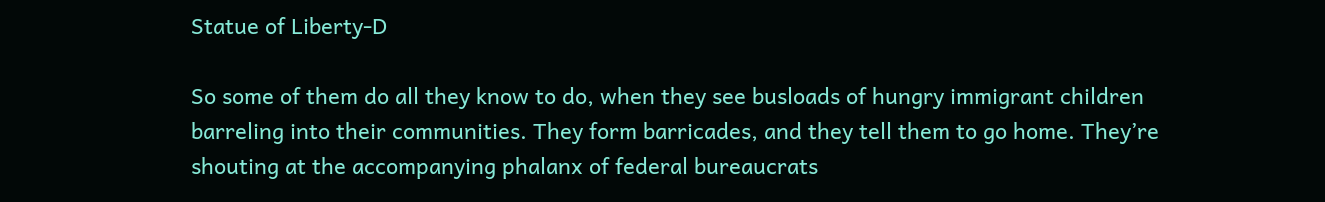Statue of Liberty-D

So some of them do all they know to do, when they see busloads of hungry immigrant children barreling into their communities. They form barricades, and they tell them to go home. They’re shouting at the accompanying phalanx of federal bureaucrats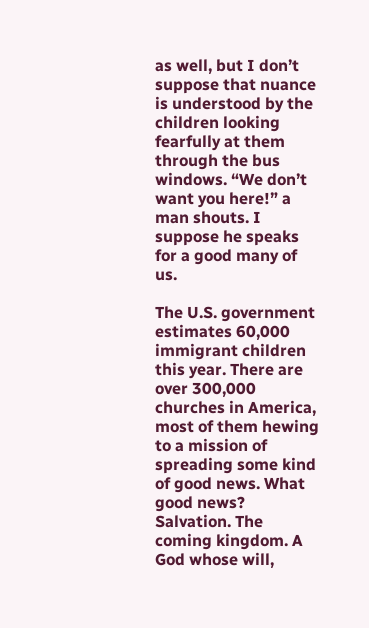as well, but I don’t suppose that nuance is understood by the children looking fearfully at them through the bus windows. “We don’t want you here!” a man shouts. I suppose he speaks for a good many of us.

The U.S. government estimates 60,000 immigrant children this year. There are over 300,000 churches in America, most of them hewing to a mission of spreading some kind of good news. What good news? Salvation. The coming kingdom. A God whose will,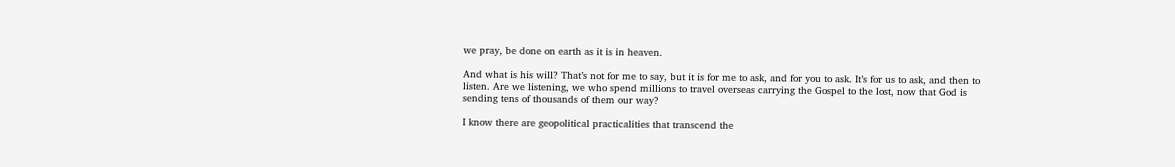we pray, be done on earth as it is in heaven.

And what is his will? That’s not for me to say, but it is for me to ask, and for you to ask. It’s for us to ask, and then to listen. Are we listening, we who spend millions to travel overseas carrying the Gospel to the lost, now that God is sending tens of thousands of them our way?

I know there are geopolitical practicalities that transcend the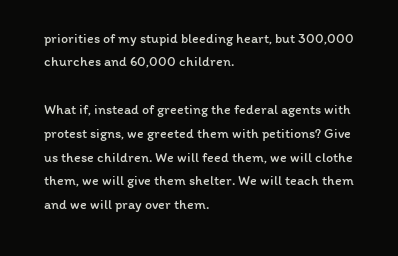priorities of my stupid bleeding heart, but 300,000 churches and 60,000 children.

What if, instead of greeting the federal agents with protest signs, we greeted them with petitions? Give us these children. We will feed them, we will clothe them, we will give them shelter. We will teach them and we will pray over them.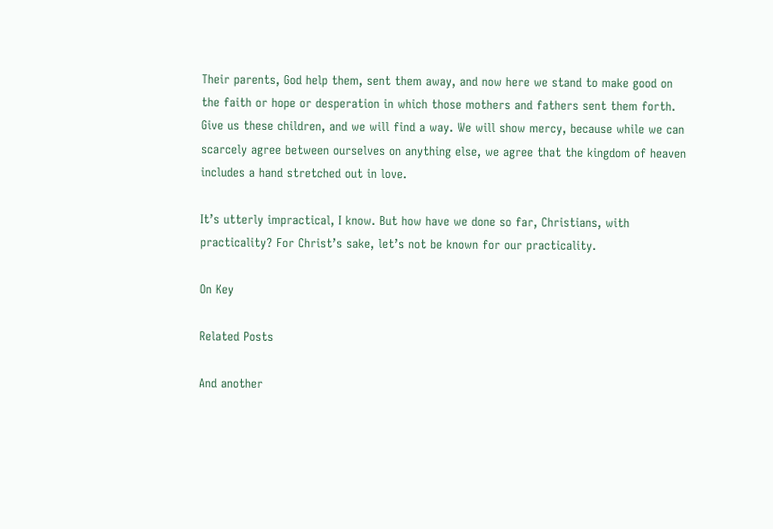Their parents, God help them, sent them away, and now here we stand to make good on the faith or hope or desperation in which those mothers and fathers sent them forth. Give us these children, and we will find a way. We will show mercy, because while we can scarcely agree between ourselves on anything else, we agree that the kingdom of heaven includes a hand stretched out in love.

It’s utterly impractical, I know. But how have we done so far, Christians, with practicality? For Christ’s sake, let’s not be known for our practicality.

On Key

Related Posts

And another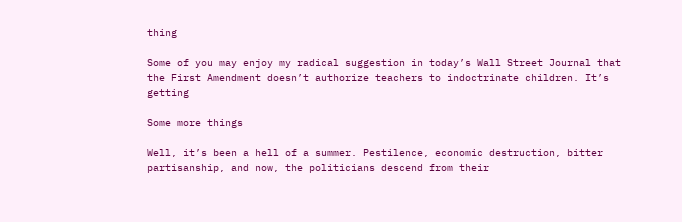thing

Some of you may enjoy my radical suggestion in today’s Wall Street Journal that the First Amendment doesn’t authorize teachers to indoctrinate children. It’s getting

Some more things

Well, it’s been a hell of a summer. Pestilence, economic destruction, bitter partisanship, and now, the politicians descend from their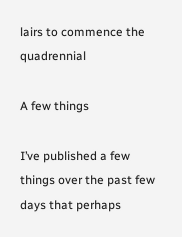lairs to commence the quadrennial

A few things

I’ve published a few things over the past few days that perhaps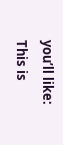you’ll like: This is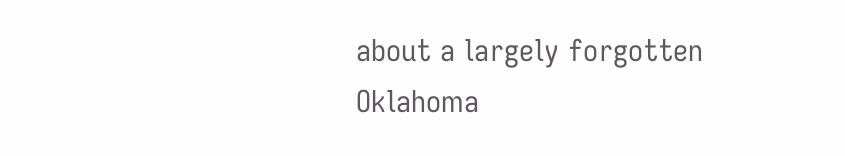about a largely forgotten Oklahoma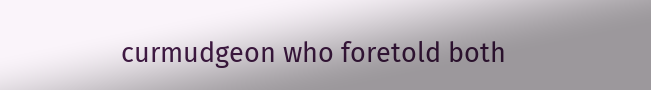curmudgeon who foretold both